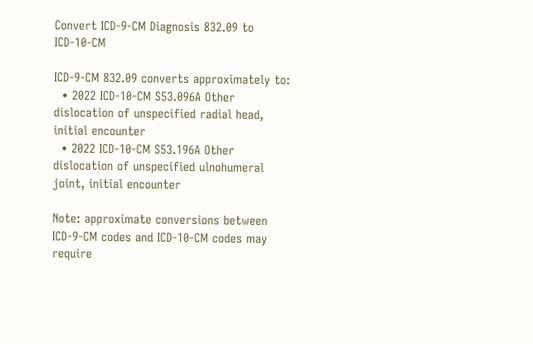Convert ICD-9-CM Diagnosis 832.09 to ICD-10-CM

ICD-9-CM 832.09 converts approximately to:
  • 2022 ICD-10-CM S53.096A Other dislocation of unspecified radial head, initial encounter
  • 2022 ICD-10-CM S53.196A Other dislocation of unspecified ulnohumeral joint, initial encounter

Note: approximate conversions between ICD-9-CM codes and ICD-10-CM codes may require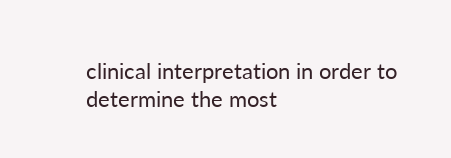clinical interpretation in order to determine the most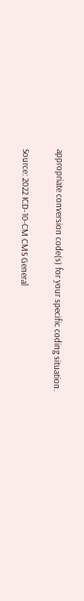appropriate conversion code(s) for your specific coding situation.

Source: 2022 ICD-10-CM CMS General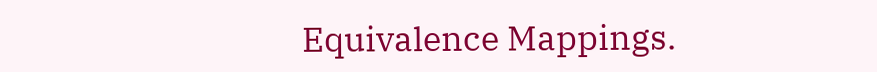Equivalence Mappings.